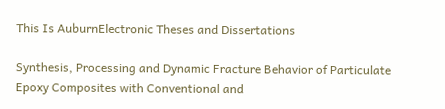This Is AuburnElectronic Theses and Dissertations

Synthesis, Processing and Dynamic Fracture Behavior of Particulate Epoxy Composites with Conventional and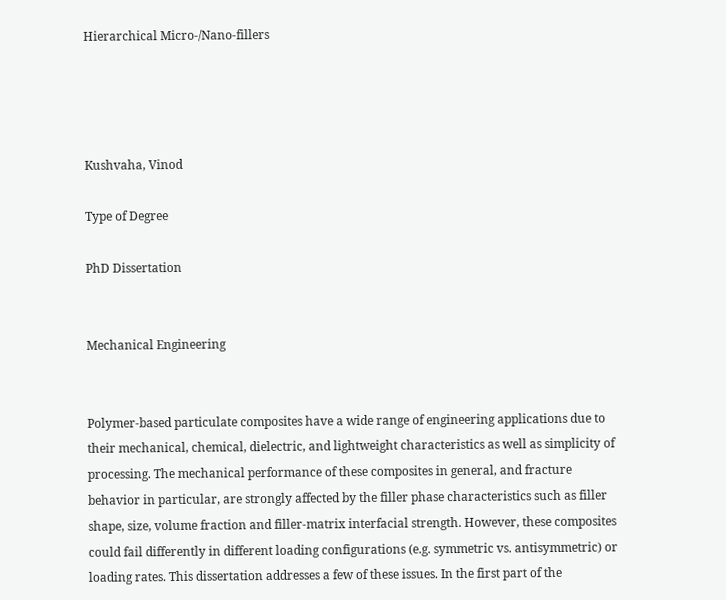Hierarchical Micro-/Nano-fillers




Kushvaha, Vinod

Type of Degree

PhD Dissertation


Mechanical Engineering


Polymer-based particulate composites have a wide range of engineering applications due to their mechanical, chemical, dielectric, and lightweight characteristics as well as simplicity of processing. The mechanical performance of these composites in general, and fracture behavior in particular, are strongly affected by the filler phase characteristics such as filler shape, size, volume fraction and filler-matrix interfacial strength. However, these composites could fail differently in different loading configurations (e.g. symmetric vs. antisymmetric) or loading rates. This dissertation addresses a few of these issues. In the first part of the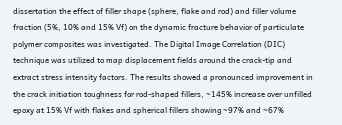dissertation the effect of filler shape (sphere, flake and rod) and filler volume fraction (5%, 10% and 15% Vf) on the dynamic fracture behavior of particulate polymer composites was investigated. The Digital Image Correlation (DIC) technique was utilized to map displacement fields around the crack-tip and extract stress intensity factors. The results showed a pronounced improvement in the crack initiation toughness for rod-shaped fillers, ~145% increase over unfilled epoxy at 15% Vf with flakes and spherical fillers showing ~97% and ~67%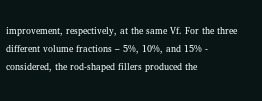improvement, respectively, at the same Vf. For the three different volume fractions – 5%, 10%, and 15% - considered, the rod-shaped fillers produced the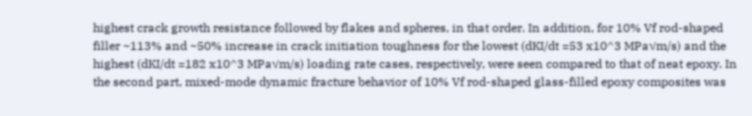highest crack growth resistance followed by flakes and spheres, in that order. In addition, for 10% Vf rod-shaped filler ~113% and ~50% increase in crack initiation toughness for the lowest (dKI/dt =53 x10^3 MPa√m/s) and the highest (dKI/dt =182 x10^3 MPa√m/s) loading rate cases, respectively, were seen compared to that of neat epoxy. In the second part, mixed-mode dynamic fracture behavior of 10% Vf rod-shaped glass-filled epoxy composites was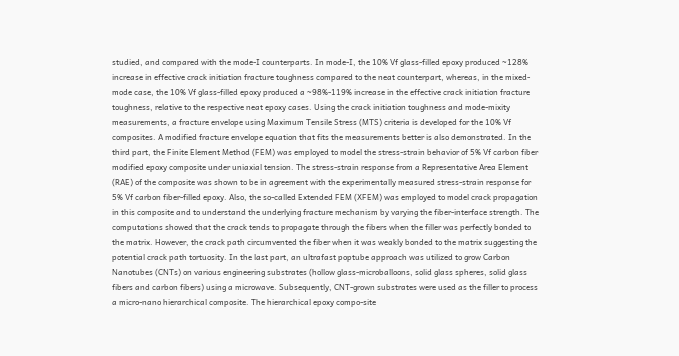studied, and compared with the mode-I counterparts. In mode-I, the 10% Vf glass-filled epoxy produced ~128% increase in effective crack initiation fracture toughness compared to the neat counterpart, whereas, in the mixed-mode case, the 10% Vf glass-filled epoxy produced a ~98%-119% increase in the effective crack initiation fracture toughness, relative to the respective neat epoxy cases. Using the crack initiation toughness and mode-mixity measurements, a fracture envelope using Maximum Tensile Stress (MTS) criteria is developed for the 10% Vf composites. A modified fracture envelope equation that fits the measurements better is also demonstrated. In the third part, the Finite Element Method (FEM) was employed to model the stress-strain behavior of 5% Vf carbon fiber modified epoxy composite under uniaxial tension. The stress-strain response from a Representative Area Element (RAE) of the composite was shown to be in agreement with the experimentally measured stress-strain response for 5% Vf carbon fiber-filled epoxy. Also, the so-called Extended FEM (XFEM) was employed to model crack propagation in this composite and to understand the underlying fracture mechanism by varying the fiber-interface strength. The computations showed that the crack tends to propagate through the fibers when the filler was perfectly bonded to the matrix. However, the crack path circumvented the fiber when it was weakly bonded to the matrix suggesting the potential crack path tortuosity. In the last part, an ultrafast poptube approach was utilized to grow Carbon Nanotubes (CNTs) on various engineering substrates (hollow glass-microballoons, solid glass spheres, solid glass fibers and carbon fibers) using a microwave. Subsequently, CNT-grown substrates were used as the filler to process a micro-nano hierarchical composite. The hierarchical epoxy compo-site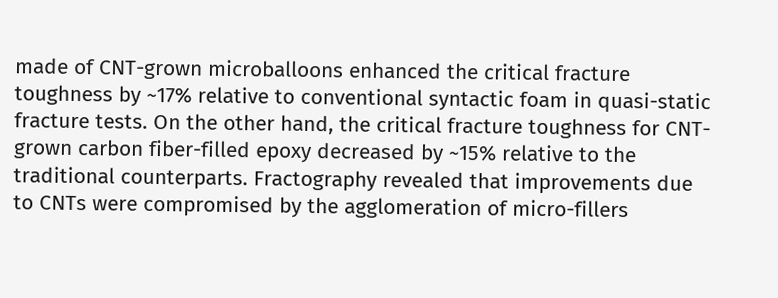made of CNT-grown microballoons enhanced the critical fracture toughness by ~17% relative to conventional syntactic foam in quasi-static fracture tests. On the other hand, the critical fracture toughness for CNT-grown carbon fiber-filled epoxy decreased by ~15% relative to the traditional counterparts. Fractography revealed that improvements due to CNTs were compromised by the agglomeration of micro-fillers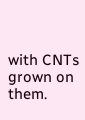with CNTs grown on them.